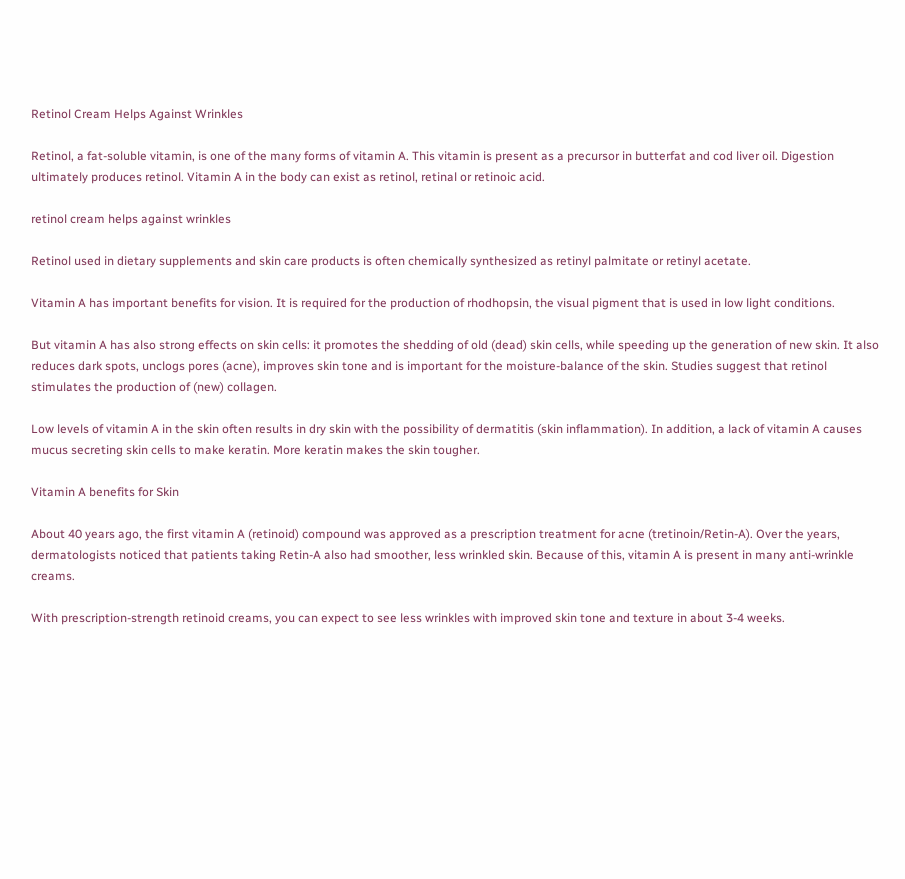Retinol Cream Helps Against Wrinkles

Retinol, a fat-soluble vitamin, is one of the many forms of vitamin A. This vitamin is present as a precursor in butterfat and cod liver oil. Digestion ultimately produces retinol. Vitamin A in the body can exist as retinol, retinal or retinoic acid.

retinol cream helps against wrinkles

Retinol used in dietary supplements and skin care products is often chemically synthesized as retinyl palmitate or retinyl acetate.

Vitamin A has important benefits for vision. It is required for the production of rhodhopsin, the visual pigment that is used in low light conditions.

But vitamin A has also strong effects on skin cells: it promotes the shedding of old (dead) skin cells, while speeding up the generation of new skin. It also reduces dark spots, unclogs pores (acne), improves skin tone and is important for the moisture-balance of the skin. Studies suggest that retinol stimulates the production of (new) collagen.

Low levels of vitamin A in the skin often results in dry skin with the possibility of dermatitis (skin inflammation). In addition, a lack of vitamin A causes mucus secreting skin cells to make keratin. More keratin makes the skin tougher.

Vitamin A benefits for Skin

About 40 years ago, the first vitamin A (retinoid) compound was approved as a prescription treatment for acne (tretinoin/Retin-A). Over the years, dermatologists noticed that patients taking Retin-A also had smoother, less wrinkled skin. Because of this, vitamin A is present in many anti-wrinkle creams.

With prescription-strength retinoid creams, you can expect to see less wrinkles with improved skin tone and texture in about 3-4 weeks.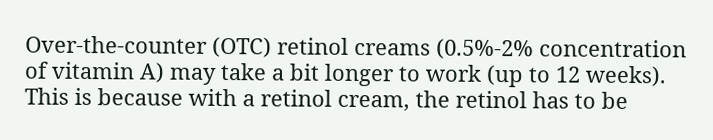Over-the-counter (OTC) retinol creams (0.5%-2% concentration of vitamin A) may take a bit longer to work (up to 12 weeks). This is because with a retinol cream, the retinol has to be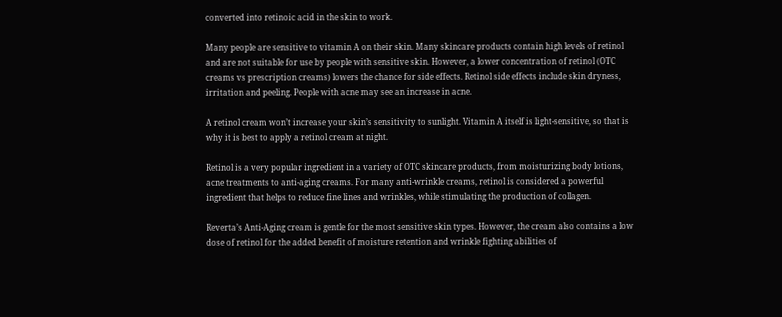converted into retinoic acid in the skin to work.

Many people are sensitive to vitamin A on their skin. Many skincare products contain high levels of retinol and are not suitable for use by people with sensitive skin. However, a lower concentration of retinol (OTC creams vs prescription creams) lowers the chance for side effects. Retinol side effects include skin dryness, irritation and peeling. People with acne may see an increase in acne.

A retinol cream won’t increase your skin’s sensitivity to sunlight. Vitamin A itself is light-sensitive, so that is why it is best to apply a retinol cream at night.

Retinol is a very popular ingredient in a variety of OTC skincare products, from moisturizing body lotions, acne treatments to anti-aging creams. For many anti-wrinkle creams, retinol is considered a powerful ingredient that helps to reduce fine lines and wrinkles, while stimulating the production of collagen.

Reverta’s Anti-Aging cream is gentle for the most sensitive skin types. However, the cream also contains a low dose of retinol for the added benefit of moisture retention and wrinkle fighting abilities of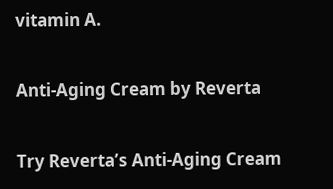vitamin A.

Anti-Aging Cream by Reverta

Try Reverta’s Anti-Aging Cream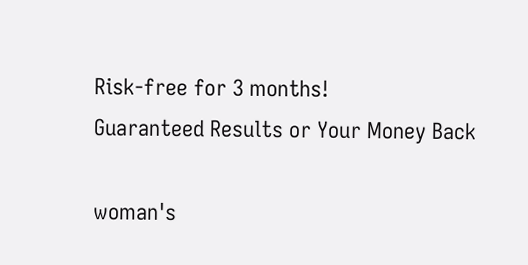Risk-free for 3 months!
Guaranteed Results or Your Money Back

woman's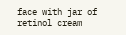face with jar of retinol cream